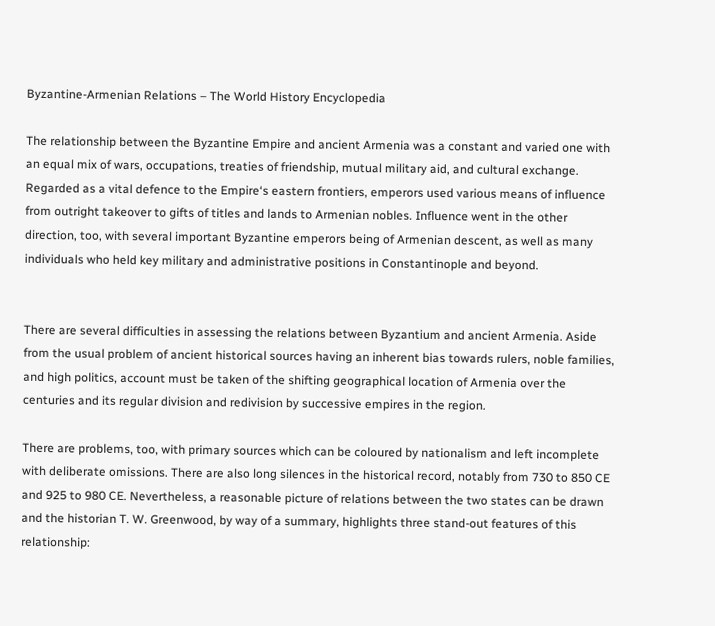Byzantine-Armenian Relations – The World History Encyclopedia

The relationship between the Byzantine Empire and ancient Armenia was a constant and varied one with an equal mix of wars, occupations, treaties of friendship, mutual military aid, and cultural exchange. Regarded as a vital defence to the Empire‘s eastern frontiers, emperors used various means of influence from outright takeover to gifts of titles and lands to Armenian nobles. Influence went in the other direction, too, with several important Byzantine emperors being of Armenian descent, as well as many individuals who held key military and administrative positions in Constantinople and beyond.


There are several difficulties in assessing the relations between Byzantium and ancient Armenia. Aside from the usual problem of ancient historical sources having an inherent bias towards rulers, noble families, and high politics, account must be taken of the shifting geographical location of Armenia over the centuries and its regular division and redivision by successive empires in the region.

There are problems, too, with primary sources which can be coloured by nationalism and left incomplete with deliberate omissions. There are also long silences in the historical record, notably from 730 to 850 CE and 925 to 980 CE. Nevertheless, a reasonable picture of relations between the two states can be drawn and the historian T. W. Greenwood, by way of a summary, highlights three stand-out features of this relationship: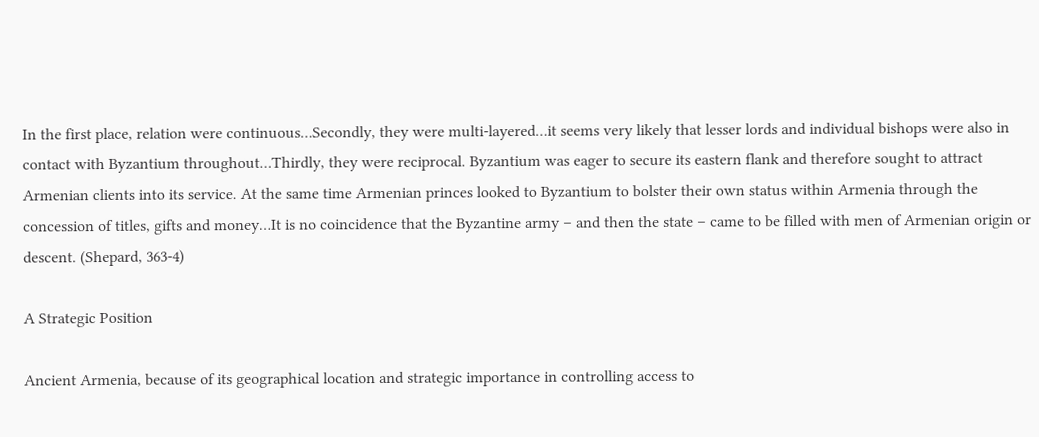In the first place, relation were continuous…Secondly, they were multi-layered…it seems very likely that lesser lords and individual bishops were also in contact with Byzantium throughout…Thirdly, they were reciprocal. Byzantium was eager to secure its eastern flank and therefore sought to attract Armenian clients into its service. At the same time Armenian princes looked to Byzantium to bolster their own status within Armenia through the concession of titles, gifts and money…It is no coincidence that the Byzantine army – and then the state – came to be filled with men of Armenian origin or descent. (Shepard, 363-4)

A Strategic Position

Ancient Armenia, because of its geographical location and strategic importance in controlling access to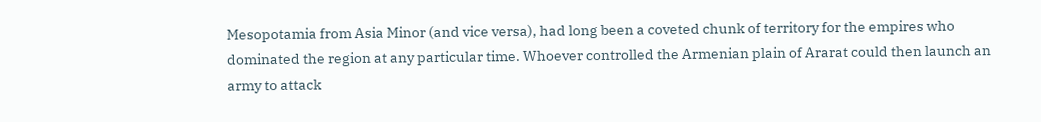Mesopotamia from Asia Minor (and vice versa), had long been a coveted chunk of territory for the empires who dominated the region at any particular time. Whoever controlled the Armenian plain of Ararat could then launch an army to attack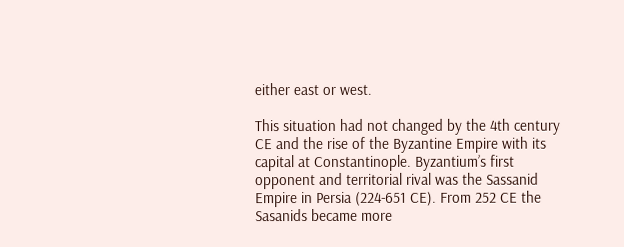either east or west.

This situation had not changed by the 4th century CE and the rise of the Byzantine Empire with its capital at Constantinople. Byzantium’s first opponent and territorial rival was the Sassanid Empire in Persia (224-651 CE). From 252 CE the Sasanids became more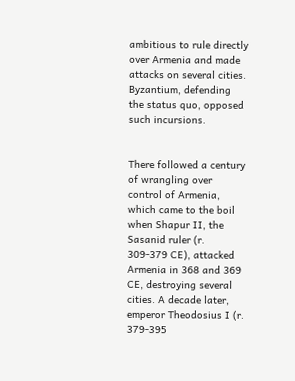ambitious to rule directly over Armenia and made attacks on several cities. Byzantium, defending the status quo, opposed such incursions.


There followed a century of wrangling over control of Armenia, which came to the boil when Shapur II, the Sasanid ruler (r. 309-379 CE), attacked Armenia in 368 and 369 CE, destroying several cities. A decade later, emperor Theodosius I (r. 379-395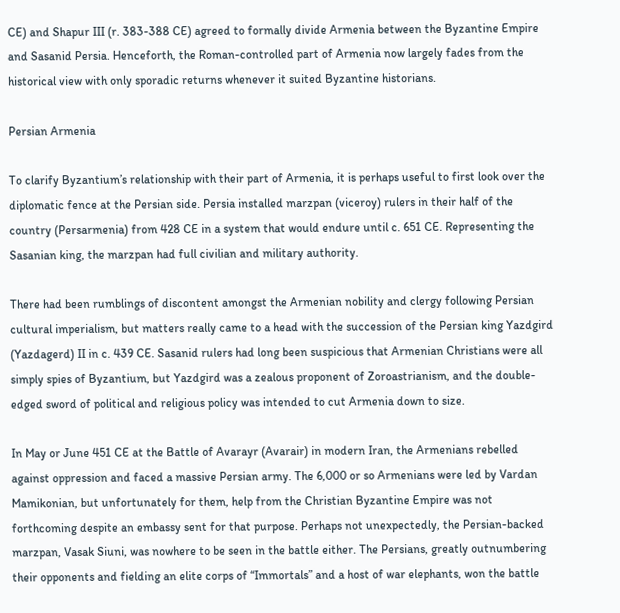CE) and Shapur III (r. 383-388 CE) agreed to formally divide Armenia between the Byzantine Empire and Sasanid Persia. Henceforth, the Roman-controlled part of Armenia now largely fades from the historical view with only sporadic returns whenever it suited Byzantine historians.

Persian Armenia

To clarify Byzantium’s relationship with their part of Armenia, it is perhaps useful to first look over the diplomatic fence at the Persian side. Persia installed marzpan (viceroy) rulers in their half of the country (Persarmenia) from 428 CE in a system that would endure until c. 651 CE. Representing the Sasanian king, the marzpan had full civilian and military authority.

There had been rumblings of discontent amongst the Armenian nobility and clergy following Persian cultural imperialism, but matters really came to a head with the succession of the Persian king Yazdgird (Yazdagerd) II in c. 439 CE. Sasanid rulers had long been suspicious that Armenian Christians were all simply spies of Byzantium, but Yazdgird was a zealous proponent of Zoroastrianism, and the double-edged sword of political and religious policy was intended to cut Armenia down to size.

In May or June 451 CE at the Battle of Avarayr (Avarair) in modern Iran, the Armenians rebelled against oppression and faced a massive Persian army. The 6,000 or so Armenians were led by Vardan Mamikonian, but unfortunately for them, help from the Christian Byzantine Empire was not forthcoming despite an embassy sent for that purpose. Perhaps not unexpectedly, the Persian-backed marzpan, Vasak Siuni, was nowhere to be seen in the battle either. The Persians, greatly outnumbering their opponents and fielding an elite corps of “Immortals” and a host of war elephants, won the battle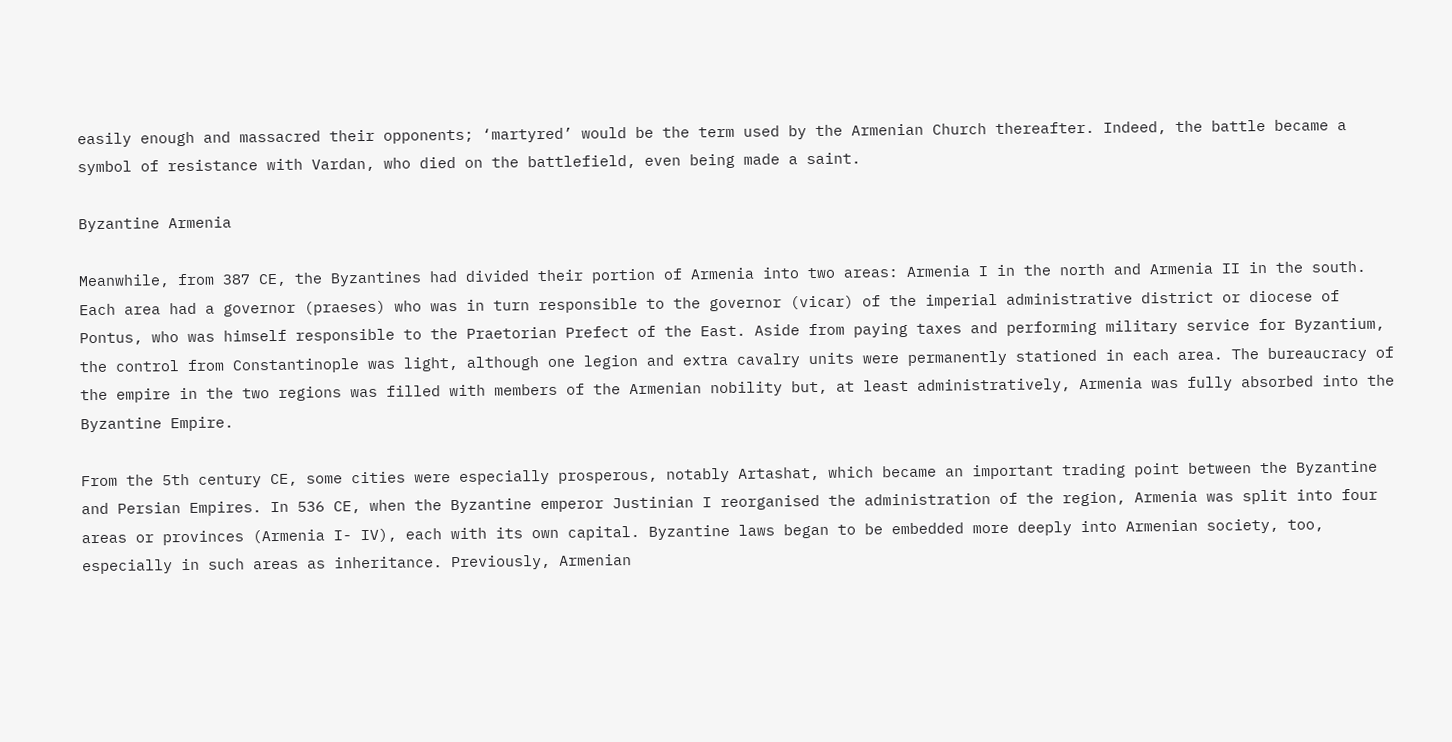easily enough and massacred their opponents; ‘martyred’ would be the term used by the Armenian Church thereafter. Indeed, the battle became a symbol of resistance with Vardan, who died on the battlefield, even being made a saint.

Byzantine Armenia

Meanwhile, from 387 CE, the Byzantines had divided their portion of Armenia into two areas: Armenia I in the north and Armenia II in the south. Each area had a governor (praeses) who was in turn responsible to the governor (vicar) of the imperial administrative district or diocese of Pontus, who was himself responsible to the Praetorian Prefect of the East. Aside from paying taxes and performing military service for Byzantium, the control from Constantinople was light, although one legion and extra cavalry units were permanently stationed in each area. The bureaucracy of the empire in the two regions was filled with members of the Armenian nobility but, at least administratively, Armenia was fully absorbed into the Byzantine Empire.

From the 5th century CE, some cities were especially prosperous, notably Artashat, which became an important trading point between the Byzantine and Persian Empires. In 536 CE, when the Byzantine emperor Justinian I reorganised the administration of the region, Armenia was split into four areas or provinces (Armenia I- IV), each with its own capital. Byzantine laws began to be embedded more deeply into Armenian society, too, especially in such areas as inheritance. Previously, Armenian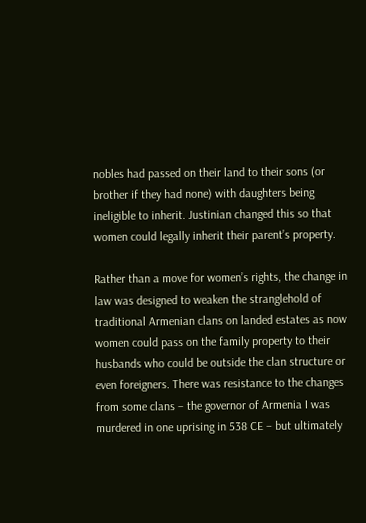nobles had passed on their land to their sons (or brother if they had none) with daughters being ineligible to inherit. Justinian changed this so that women could legally inherit their parent’s property.

Rather than a move for women’s rights, the change in law was designed to weaken the stranglehold of traditional Armenian clans on landed estates as now women could pass on the family property to their husbands who could be outside the clan structure or even foreigners. There was resistance to the changes from some clans – the governor of Armenia I was murdered in one uprising in 538 CE – but ultimately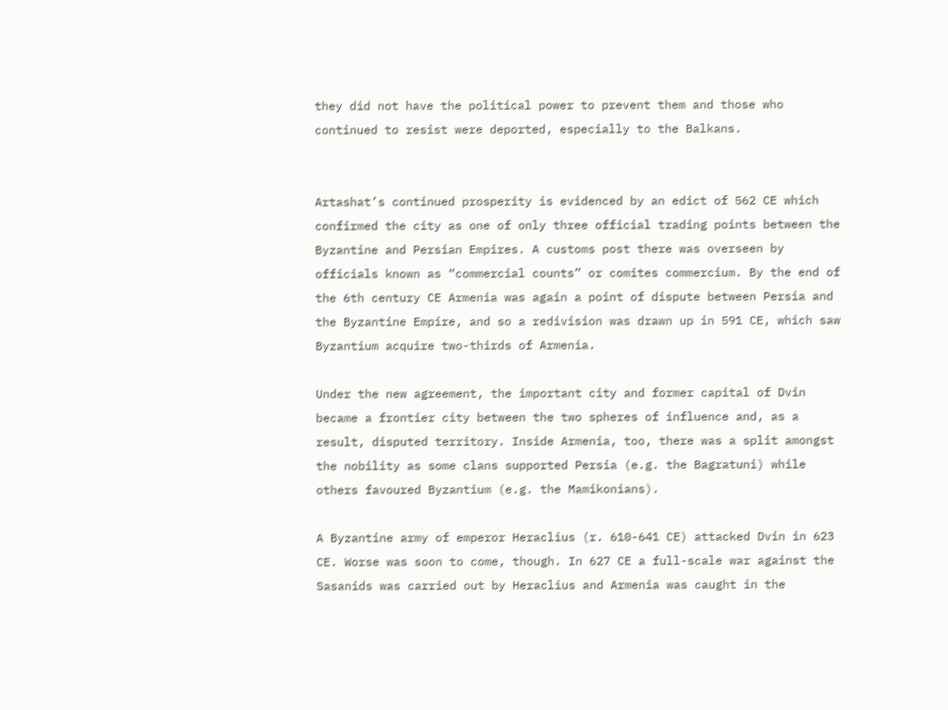they did not have the political power to prevent them and those who continued to resist were deported, especially to the Balkans.


Artashat’s continued prosperity is evidenced by an edict of 562 CE which confirmed the city as one of only three official trading points between the Byzantine and Persian Empires. A customs post there was overseen by officials known as “commercial counts” or comites commercium. By the end of the 6th century CE Armenia was again a point of dispute between Persia and the Byzantine Empire, and so a redivision was drawn up in 591 CE, which saw Byzantium acquire two-thirds of Armenia.

Under the new agreement, the important city and former capital of Dvin became a frontier city between the two spheres of influence and, as a result, disputed territory. Inside Armenia, too, there was a split amongst the nobility as some clans supported Persia (e.g. the Bagratuni) while others favoured Byzantium (e.g. the Mamikonians).

A Byzantine army of emperor Heraclius (r. 610-641 CE) attacked Dvin in 623 CE. Worse was soon to come, though. In 627 CE a full-scale war against the Sasanids was carried out by Heraclius and Armenia was caught in the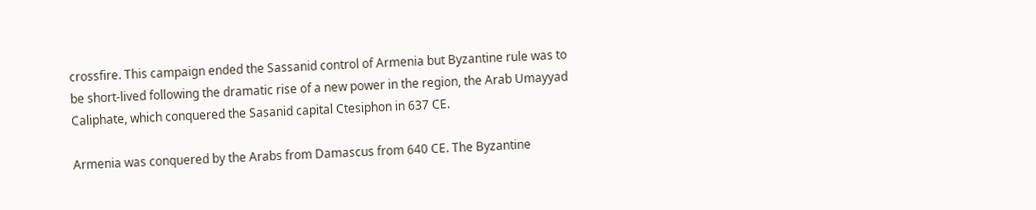crossfire. This campaign ended the Sassanid control of Armenia but Byzantine rule was to be short-lived following the dramatic rise of a new power in the region, the Arab Umayyad Caliphate, which conquered the Sasanid capital Ctesiphon in 637 CE.

Armenia was conquered by the Arabs from Damascus from 640 CE. The Byzantine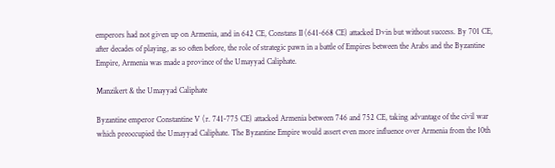emperors had not given up on Armenia, and in 642 CE, Constans II (641-668 CE) attacked Dvin but without success. By 701 CE, after decades of playing, as so often before, the role of strategic pawn in a battle of Empires between the Arabs and the Byzantine Empire, Armenia was made a province of the Umayyad Caliphate.

Manzikert & the Umayyad Caliphate

Byzantine emperor Constantine V (r. 741-775 CE) attacked Armenia between 746 and 752 CE, taking advantage of the civil war which preoccupied the Umayyad Caliphate. The Byzantine Empire would assert even more influence over Armenia from the 10th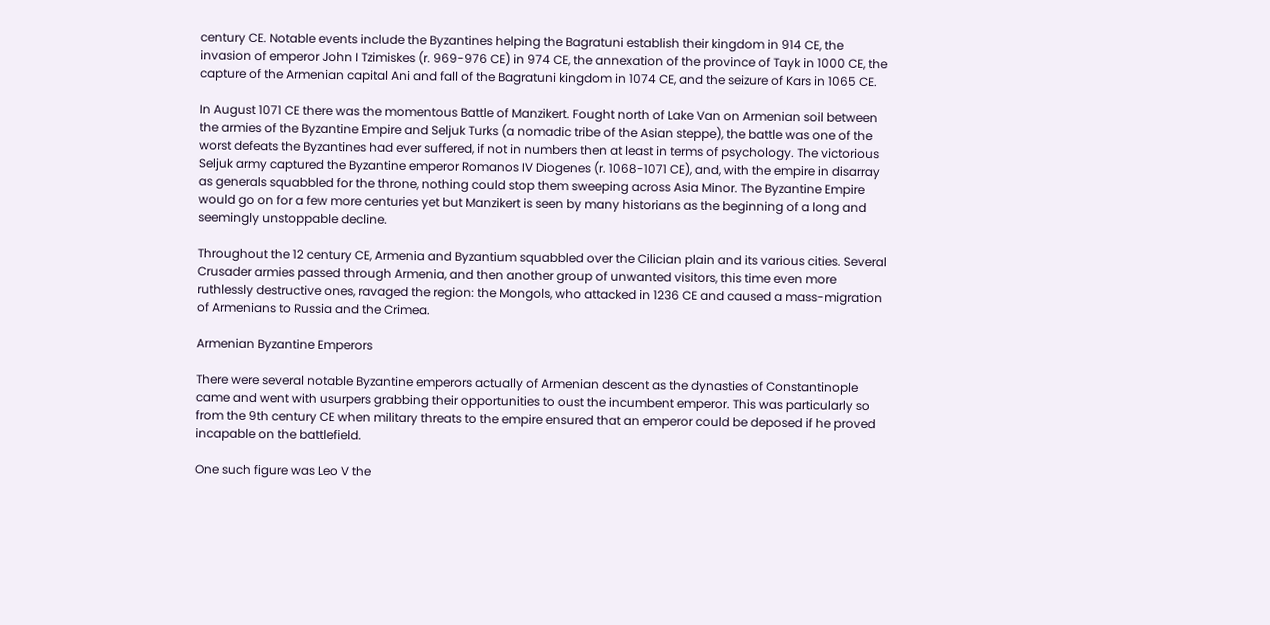century CE. Notable events include the Byzantines helping the Bagratuni establish their kingdom in 914 CE, the invasion of emperor John I Tzimiskes (r. 969-976 CE) in 974 CE, the annexation of the province of Tayk in 1000 CE, the capture of the Armenian capital Ani and fall of the Bagratuni kingdom in 1074 CE, and the seizure of Kars in 1065 CE.

In August 1071 CE there was the momentous Battle of Manzikert. Fought north of Lake Van on Armenian soil between the armies of the Byzantine Empire and Seljuk Turks (a nomadic tribe of the Asian steppe), the battle was one of the worst defeats the Byzantines had ever suffered, if not in numbers then at least in terms of psychology. The victorious Seljuk army captured the Byzantine emperor Romanos IV Diogenes (r. 1068-1071 CE), and, with the empire in disarray as generals squabbled for the throne, nothing could stop them sweeping across Asia Minor. The Byzantine Empire would go on for a few more centuries yet but Manzikert is seen by many historians as the beginning of a long and seemingly unstoppable decline.

Throughout the 12 century CE, Armenia and Byzantium squabbled over the Cilician plain and its various cities. Several Crusader armies passed through Armenia, and then another group of unwanted visitors, this time even more ruthlessly destructive ones, ravaged the region: the Mongols, who attacked in 1236 CE and caused a mass-migration of Armenians to Russia and the Crimea.

Armenian Byzantine Emperors

There were several notable Byzantine emperors actually of Armenian descent as the dynasties of Constantinople came and went with usurpers grabbing their opportunities to oust the incumbent emperor. This was particularly so from the 9th century CE when military threats to the empire ensured that an emperor could be deposed if he proved incapable on the battlefield.

One such figure was Leo V the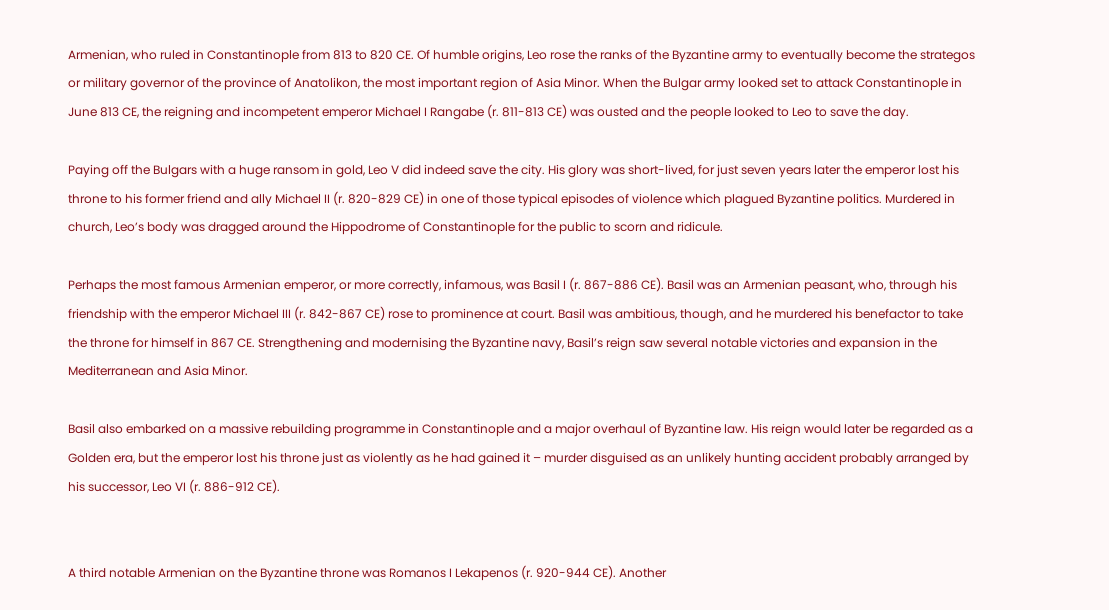Armenian, who ruled in Constantinople from 813 to 820 CE. Of humble origins, Leo rose the ranks of the Byzantine army to eventually become the strategos or military governor of the province of Anatolikon, the most important region of Asia Minor. When the Bulgar army looked set to attack Constantinople in June 813 CE, the reigning and incompetent emperor Michael I Rangabe (r. 811-813 CE) was ousted and the people looked to Leo to save the day.

Paying off the Bulgars with a huge ransom in gold, Leo V did indeed save the city. His glory was short-lived, for just seven years later the emperor lost his throne to his former friend and ally Michael II (r. 820-829 CE) in one of those typical episodes of violence which plagued Byzantine politics. Murdered in church, Leo’s body was dragged around the Hippodrome of Constantinople for the public to scorn and ridicule.

Perhaps the most famous Armenian emperor, or more correctly, infamous, was Basil I (r. 867-886 CE). Basil was an Armenian peasant, who, through his friendship with the emperor Michael III (r. 842-867 CE) rose to prominence at court. Basil was ambitious, though, and he murdered his benefactor to take the throne for himself in 867 CE. Strengthening and modernising the Byzantine navy, Basil’s reign saw several notable victories and expansion in the Mediterranean and Asia Minor.

Basil also embarked on a massive rebuilding programme in Constantinople and a major overhaul of Byzantine law. His reign would later be regarded as a Golden era, but the emperor lost his throne just as violently as he had gained it – murder disguised as an unlikely hunting accident probably arranged by his successor, Leo VI (r. 886-912 CE).


A third notable Armenian on the Byzantine throne was Romanos I Lekapenos (r. 920-944 CE). Another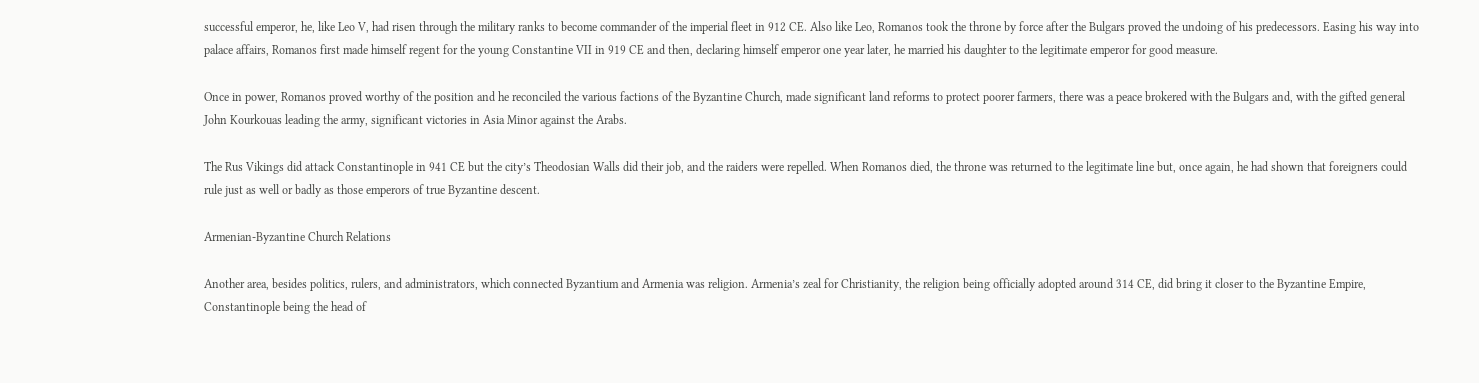successful emperor, he, like Leo V, had risen through the military ranks to become commander of the imperial fleet in 912 CE. Also like Leo, Romanos took the throne by force after the Bulgars proved the undoing of his predecessors. Easing his way into palace affairs, Romanos first made himself regent for the young Constantine VII in 919 CE and then, declaring himself emperor one year later, he married his daughter to the legitimate emperor for good measure.

Once in power, Romanos proved worthy of the position and he reconciled the various factions of the Byzantine Church, made significant land reforms to protect poorer farmers, there was a peace brokered with the Bulgars and, with the gifted general John Kourkouas leading the army, significant victories in Asia Minor against the Arabs.

The Rus Vikings did attack Constantinople in 941 CE but the city’s Theodosian Walls did their job, and the raiders were repelled. When Romanos died, the throne was returned to the legitimate line but, once again, he had shown that foreigners could rule just as well or badly as those emperors of true Byzantine descent.

Armenian-Byzantine Church Relations

Another area, besides politics, rulers, and administrators, which connected Byzantium and Armenia was religion. Armenia’s zeal for Christianity, the religion being officially adopted around 314 CE, did bring it closer to the Byzantine Empire, Constantinople being the head of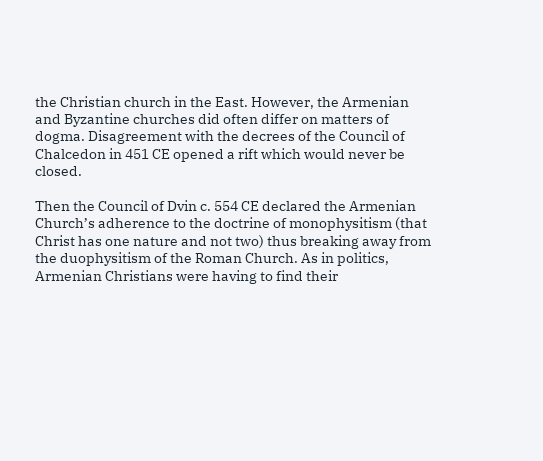the Christian church in the East. However, the Armenian and Byzantine churches did often differ on matters of dogma. Disagreement with the decrees of the Council of Chalcedon in 451 CE opened a rift which would never be closed.

Then the Council of Dvin c. 554 CE declared the Armenian Church’s adherence to the doctrine of monophysitism (that Christ has one nature and not two) thus breaking away from the duophysitism of the Roman Church. As in politics, Armenian Christians were having to find their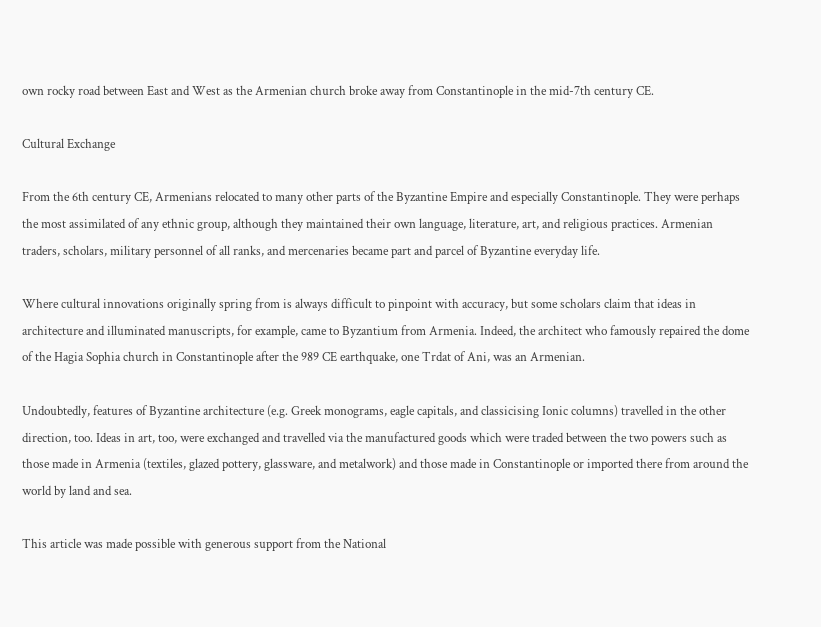own rocky road between East and West as the Armenian church broke away from Constantinople in the mid-7th century CE.

Cultural Exchange

From the 6th century CE, Armenians relocated to many other parts of the Byzantine Empire and especially Constantinople. They were perhaps the most assimilated of any ethnic group, although they maintained their own language, literature, art, and religious practices. Armenian traders, scholars, military personnel of all ranks, and mercenaries became part and parcel of Byzantine everyday life.

Where cultural innovations originally spring from is always difficult to pinpoint with accuracy, but some scholars claim that ideas in architecture and illuminated manuscripts, for example, came to Byzantium from Armenia. Indeed, the architect who famously repaired the dome of the Hagia Sophia church in Constantinople after the 989 CE earthquake, one Trdat of Ani, was an Armenian.

Undoubtedly, features of Byzantine architecture (e.g. Greek monograms, eagle capitals, and classicising Ionic columns) travelled in the other direction, too. Ideas in art, too, were exchanged and travelled via the manufactured goods which were traded between the two powers such as those made in Armenia (textiles, glazed pottery, glassware, and metalwork) and those made in Constantinople or imported there from around the world by land and sea.

This article was made possible with generous support from the National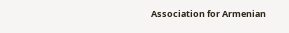Association for Armenian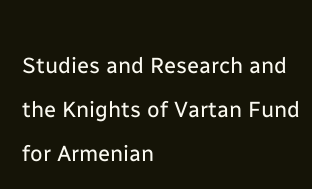Studies and Research and the Knights of Vartan Fund for Armenian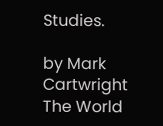Studies.

by Mark Cartwright The World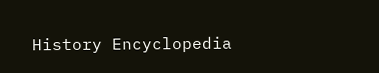History Encyclopedia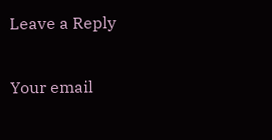Leave a Reply

Your email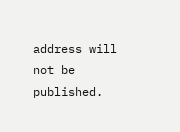address will not be published.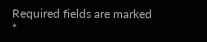Required fields are marked *